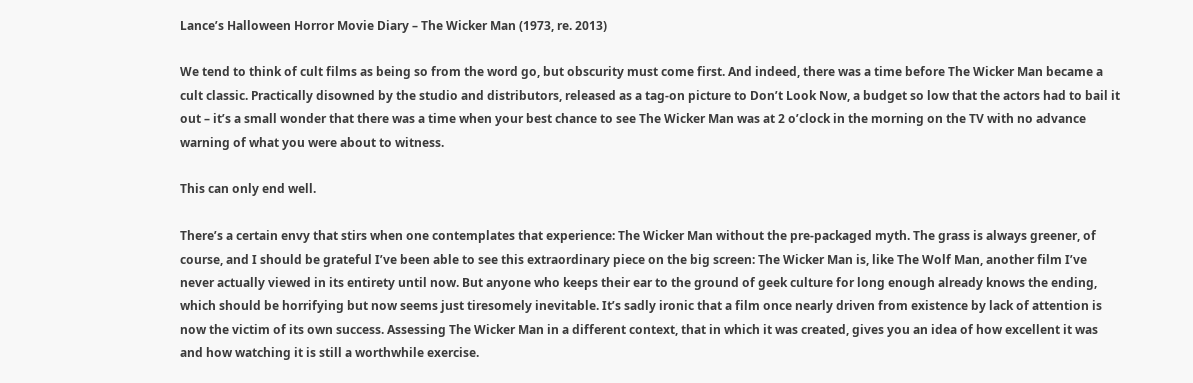Lance’s Halloween Horror Movie Diary – The Wicker Man (1973, re. 2013)

We tend to think of cult films as being so from the word go, but obscurity must come first. And indeed, there was a time before The Wicker Man became a cult classic. Practically disowned by the studio and distributors, released as a tag-on picture to Don’t Look Now, a budget so low that the actors had to bail it out – it’s a small wonder that there was a time when your best chance to see The Wicker Man was at 2 o’clock in the morning on the TV with no advance warning of what you were about to witness.

This can only end well.

There’s a certain envy that stirs when one contemplates that experience: The Wicker Man without the pre-packaged myth. The grass is always greener, of course, and I should be grateful I’ve been able to see this extraordinary piece on the big screen: The Wicker Man is, like The Wolf Man, another film I’ve never actually viewed in its entirety until now. But anyone who keeps their ear to the ground of geek culture for long enough already knows the ending, which should be horrifying but now seems just tiresomely inevitable. It’s sadly ironic that a film once nearly driven from existence by lack of attention is now the victim of its own success. Assessing The Wicker Man in a different context, that in which it was created, gives you an idea of how excellent it was and how watching it is still a worthwhile exercise.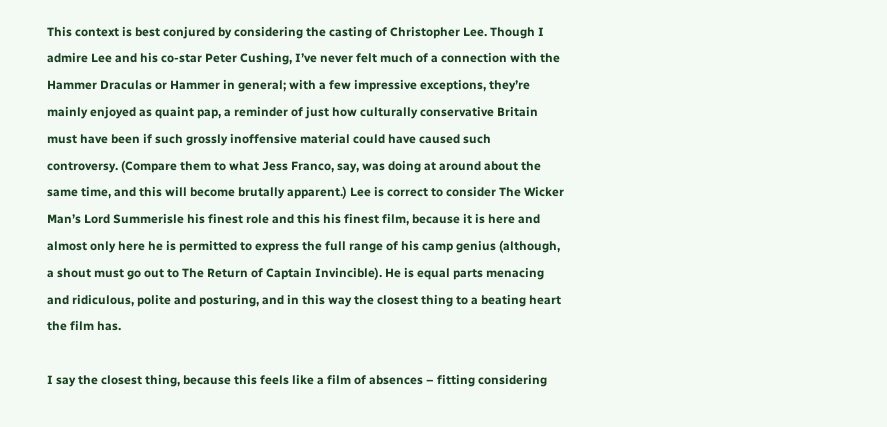This context is best conjured by considering the casting of Christopher Lee. Though I admire Lee and his co-star Peter Cushing, I’ve never felt much of a connection with the Hammer Draculas or Hammer in general; with a few impressive exceptions, they’re mainly enjoyed as quaint pap, a reminder of just how culturally conservative Britain must have been if such grossly inoffensive material could have caused such controversy. (Compare them to what Jess Franco, say, was doing at around about the same time, and this will become brutally apparent.) Lee is correct to consider The Wicker Man’s Lord Summerisle his finest role and this his finest film, because it is here and almost only here he is permitted to express the full range of his camp genius (although, a shout must go out to The Return of Captain Invincible). He is equal parts menacing and ridiculous, polite and posturing, and in this way the closest thing to a beating heart the film has.

I say the closest thing, because this feels like a film of absences – fitting considering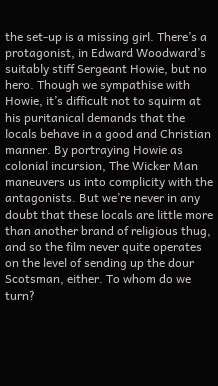the set-up is a missing girl. There’s a protagonist, in Edward Woodward’s suitably stiff Sergeant Howie, but no hero. Though we sympathise with Howie, it’s difficult not to squirm at his puritanical demands that the locals behave in a good and Christian manner. By portraying Howie as colonial incursion, The Wicker Man maneuvers us into complicity with the antagonists. But we’re never in any doubt that these locals are little more than another brand of religious thug, and so the film never quite operates on the level of sending up the dour Scotsman, either. To whom do we turn?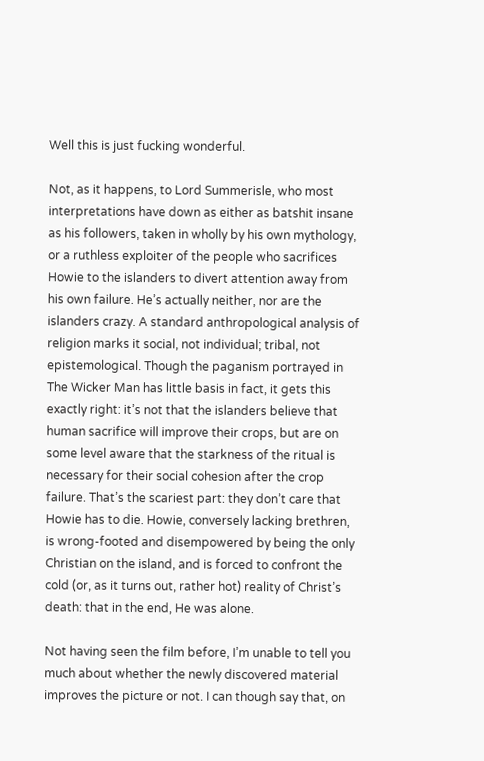Well this is just fucking wonderful.

Not, as it happens, to Lord Summerisle, who most interpretations have down as either as batshit insane as his followers, taken in wholly by his own mythology, or a ruthless exploiter of the people who sacrifices Howie to the islanders to divert attention away from his own failure. He’s actually neither, nor are the islanders crazy. A standard anthropological analysis of religion marks it social, not individual; tribal, not epistemological. Though the paganism portrayed in The Wicker Man has little basis in fact, it gets this exactly right: it’s not that the islanders believe that human sacrifice will improve their crops, but are on some level aware that the starkness of the ritual is necessary for their social cohesion after the crop failure. That’s the scariest part: they don’t care that Howie has to die. Howie, conversely lacking brethren, is wrong-footed and disempowered by being the only Christian on the island, and is forced to confront the cold (or, as it turns out, rather hot) reality of Christ’s death: that in the end, He was alone.

Not having seen the film before, I’m unable to tell you much about whether the newly discovered material improves the picture or not. I can though say that, on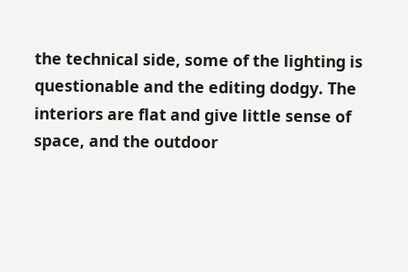the technical side, some of the lighting is questionable and the editing dodgy. The interiors are flat and give little sense of space, and the outdoor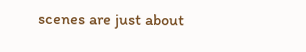scenes are just about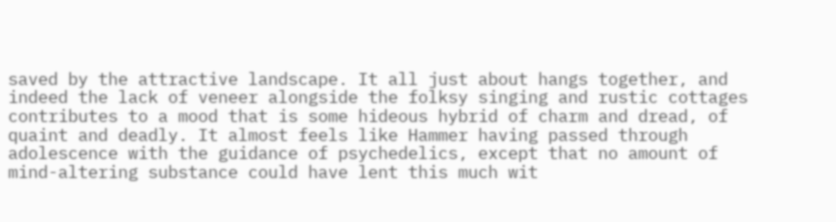saved by the attractive landscape. It all just about hangs together, and indeed the lack of veneer alongside the folksy singing and rustic cottages contributes to a mood that is some hideous hybrid of charm and dread, of quaint and deadly. It almost feels like Hammer having passed through adolescence with the guidance of psychedelics, except that no amount of mind-altering substance could have lent this much wit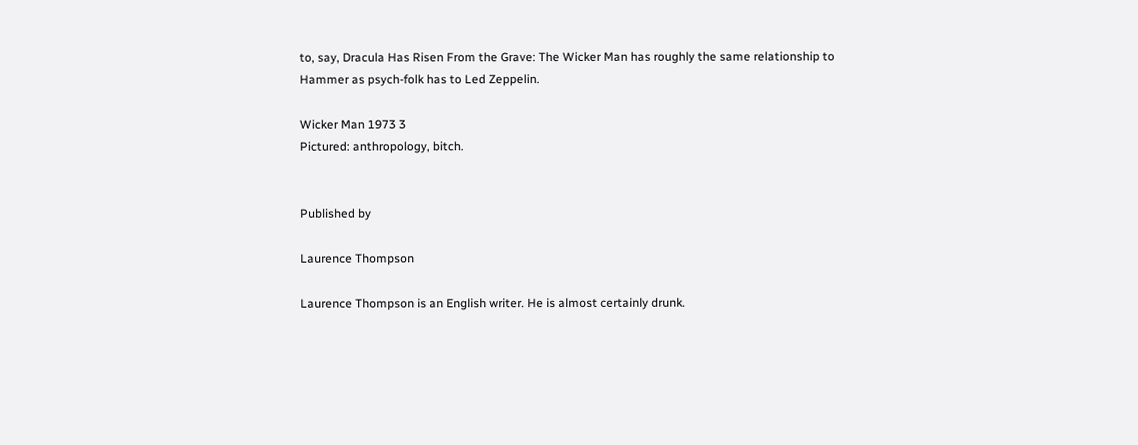to, say, Dracula Has Risen From the Grave: The Wicker Man has roughly the same relationship to Hammer as psych-folk has to Led Zeppelin.

Wicker Man 1973 3
Pictured: anthropology, bitch.


Published by

Laurence Thompson

Laurence Thompson is an English writer. He is almost certainly drunk.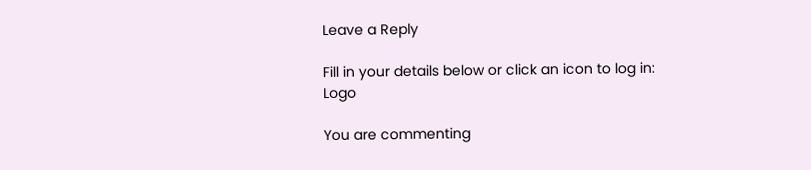Leave a Reply

Fill in your details below or click an icon to log in: Logo

You are commenting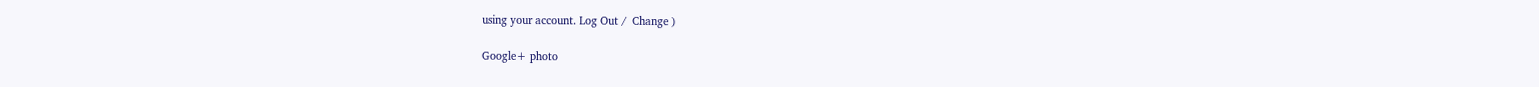using your account. Log Out /  Change )

Google+ photo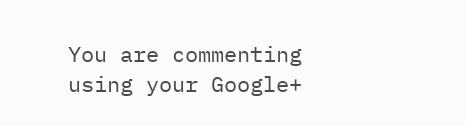You are commenting using your Google+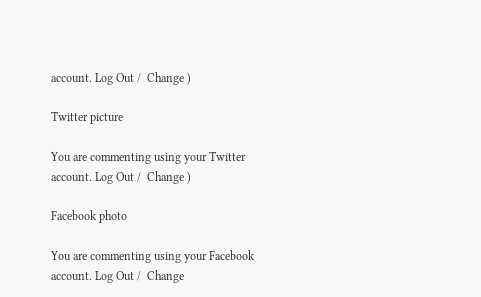account. Log Out /  Change )

Twitter picture

You are commenting using your Twitter account. Log Out /  Change )

Facebook photo

You are commenting using your Facebook account. Log Out /  Change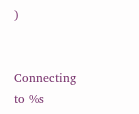)


Connecting to %s